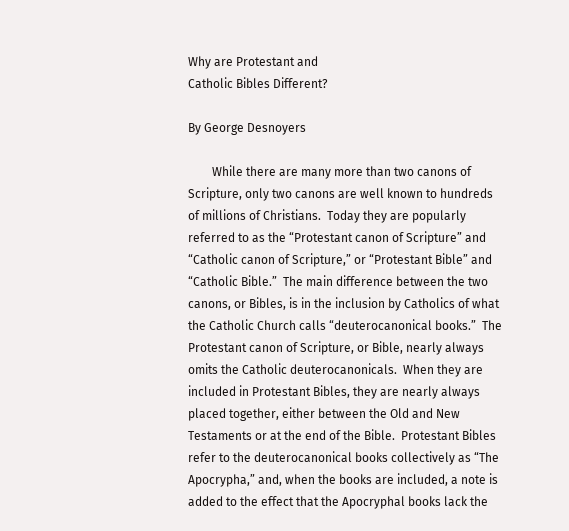Why are Protestant and
Catholic Bibles Different?

By George Desnoyers

        While there are many more than two canons of Scripture, only two canons are well known to hundreds of millions of Christians.  Today they are popularly referred to as the “Protestant canon of Scripture” and “Catholic canon of Scripture,” or “Protestant Bible” and “Catholic Bible.”  The main difference between the two canons, or Bibles, is in the inclusion by Catholics of what the Catholic Church calls “deuterocanonical books.”  The Protestant canon of Scripture, or Bible, nearly always omits the Catholic deuterocanonicals.  When they are included in Protestant Bibles, they are nearly always placed together, either between the Old and New Testaments or at the end of the Bible.  Protestant Bibles refer to the deuterocanonical books collectively as “The Apocrypha,” and, when the books are included, a note is added to the effect that the Apocryphal books lack the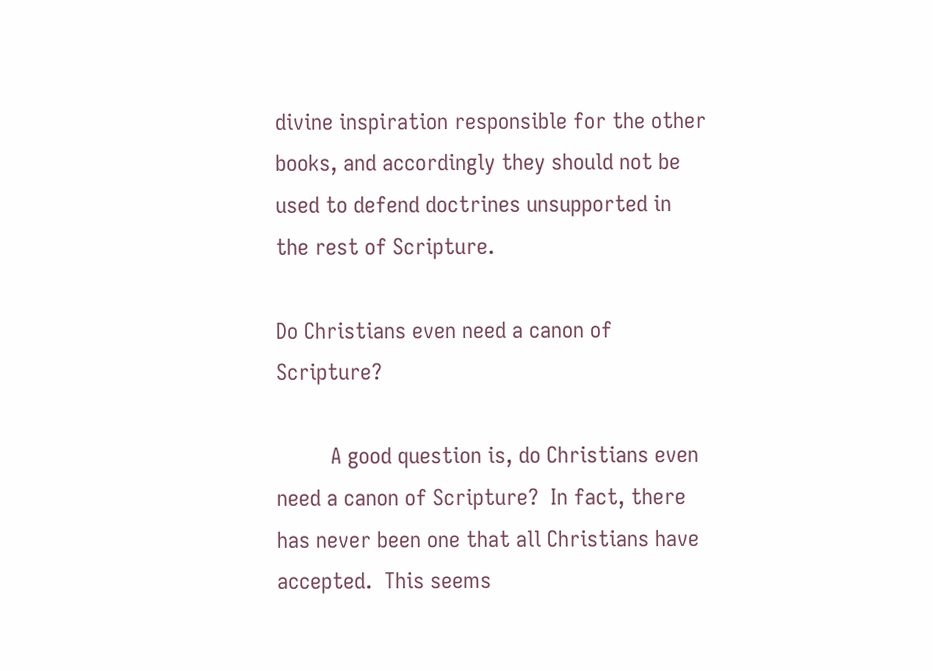divine inspiration responsible for the other books, and accordingly they should not be used to defend doctrines unsupported in the rest of Scripture.

Do Christians even need a canon of Scripture?

         A good question is, do Christians even need a canon of Scripture?  In fact, there has never been one that all Christians have accepted.  This seems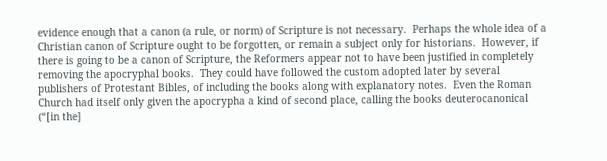evidence enough that a canon (a rule, or norm) of Scripture is not necessary.  Perhaps the whole idea of a Christian canon of Scripture ought to be forgotten, or remain a subject only for historians.  However, if there is going to be a canon of Scripture, the Reformers appear not to have been justified in completely removing the apocryphal books.  They could have followed the custom adopted later by several publishers of Protestant Bibles, of including the books along with explanatory notes.  Even the Roman Church had itself only given the apocrypha a kind of second place, calling the books deuterocanonical (“[in the]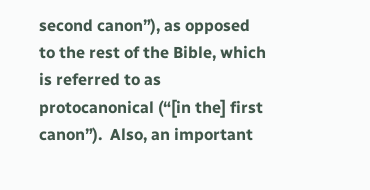second canon”), as opposed to the rest of the Bible, which is referred to as protocanonical (“[in the] first canon”).  Also, an important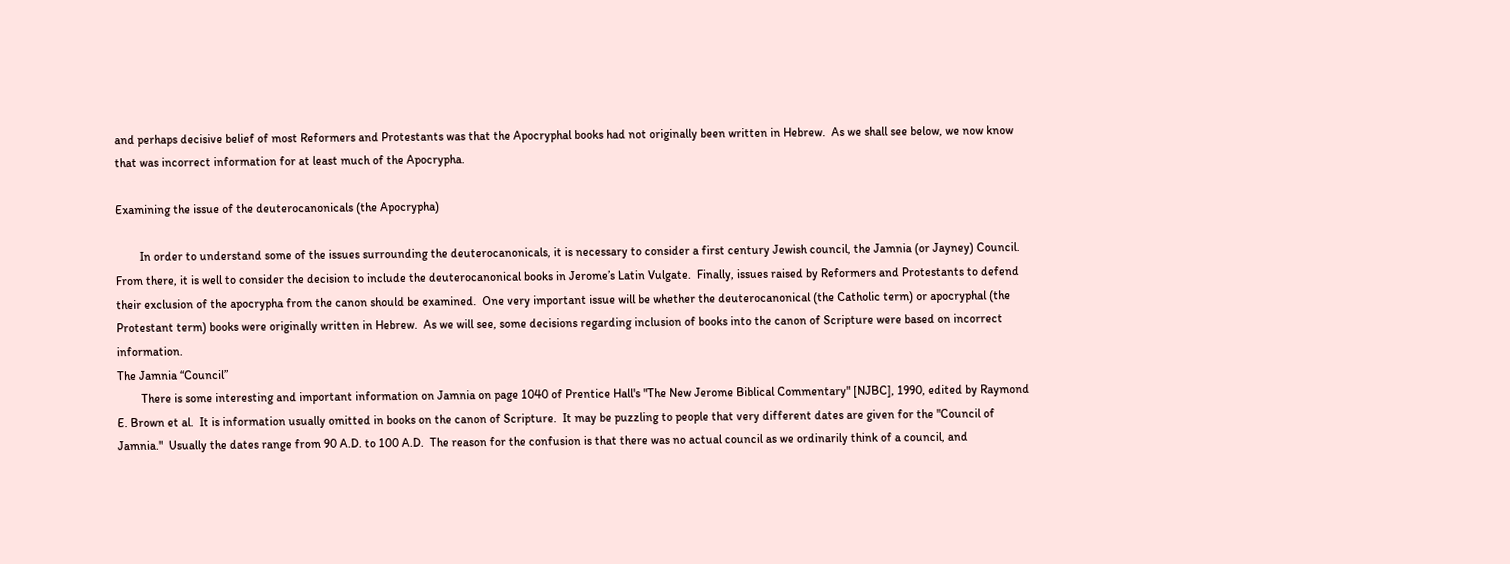and perhaps decisive belief of most Reformers and Protestants was that the Apocryphal books had not originally been written in Hebrew.  As we shall see below, we now know that was incorrect information for at least much of the Apocrypha.

Examining the issue of the deuterocanonicals (the Apocrypha)

        In order to understand some of the issues surrounding the deuterocanonicals, it is necessary to consider a first century Jewish council, the Jamnia (or Jayney) Council.  From there, it is well to consider the decision to include the deuterocanonical books in Jerome’s Latin Vulgate.  Finally, issues raised by Reformers and Protestants to defend their exclusion of the apocrypha from the canon should be examined.  One very important issue will be whether the deuterocanonical (the Catholic term) or apocryphal (the Protestant term) books were originally written in Hebrew.  As we will see, some decisions regarding inclusion of books into the canon of Scripture were based on incorrect information.
The Jamnia “Council”
        There is some interesting and important information on Jamnia on page 1040 of Prentice Hall's "The New Jerome Biblical Commentary" [NJBC], 1990, edited by Raymond E. Brown et al.  It is information usually omitted in books on the canon of Scripture.  It may be puzzling to people that very different dates are given for the "Council of Jamnia."  Usually the dates range from 90 A.D. to 100 A.D.  The reason for the confusion is that there was no actual council as we ordinarily think of a council, and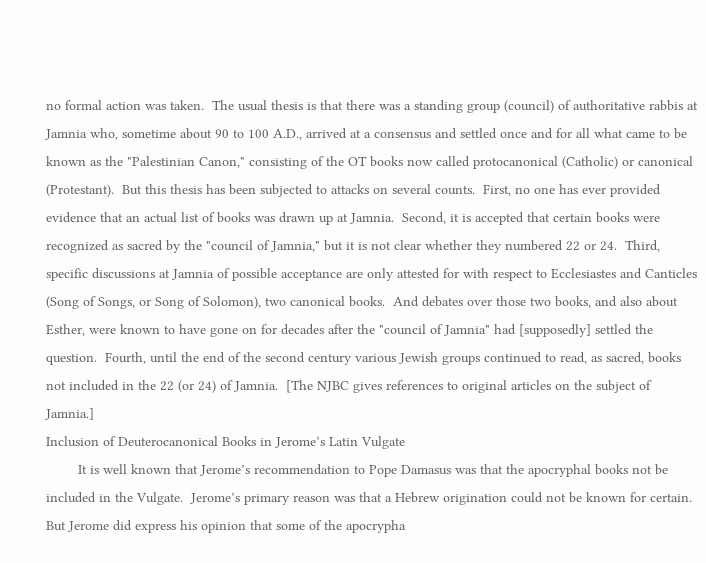no formal action was taken.  The usual thesis is that there was a standing group (council) of authoritative rabbis at Jamnia who, sometime about 90 to 100 A.D., arrived at a consensus and settled once and for all what came to be known as the "Palestinian Canon," consisting of the OT books now called protocanonical (Catholic) or canonical (Protestant).  But this thesis has been subjected to attacks on several counts.  First, no one has ever provided evidence that an actual list of books was drawn up at Jamnia.  Second, it is accepted that certain books were recognized as sacred by the "council of Jamnia," but it is not clear whether they numbered 22 or 24.  Third, specific discussions at Jamnia of possible acceptance are only attested for with respect to Ecclesiastes and Canticles (Song of Songs, or Song of Solomon), two canonical books.  And debates over those two books, and also about Esther, were known to have gone on for decades after the "council of Jamnia" had [supposedly] settled the question.  Fourth, until the end of the second century various Jewish groups continued to read, as sacred, books not included in the 22 (or 24) of Jamnia.  [The NJBC gives references to original articles on the subject of Jamnia.]
Inclusion of Deuterocanonical Books in Jerome’s Latin Vulgate
        It is well known that Jerome’s recommendation to Pope Damasus was that the apocryphal books not be included in the Vulgate.  Jerome’s primary reason was that a Hebrew origination could not be known for certain.  But Jerome did express his opinion that some of the apocrypha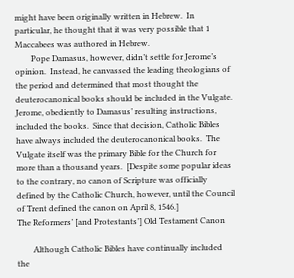might have been originally written in Hebrew.  In particular, he thought that it was very possible that 1 Maccabees was authored in Hebrew.
        Pope Damasus, however, didn’t settle for Jerome’s opinion.  Instead, he canvassed the leading theologians of the period and determined that most thought the deuterocanonical books should be included in the Vulgate.  Jerome, obediently to Damasus’ resulting instructions, included the books.  Since that decision, Catholic Bibles have always included the deuterocanonical books.  The Vulgate itself was the primary Bible for the Church for more than a thousand years.  [Despite some popular ideas to the contrary, no canon of Scripture was officially defined by the Catholic Church, however, until the Council of Trent defined the canon on April 8, 1546.]
The Reformers’ [and Protestants’] Old Testament Canon

        Although Catholic Bibles have continually included the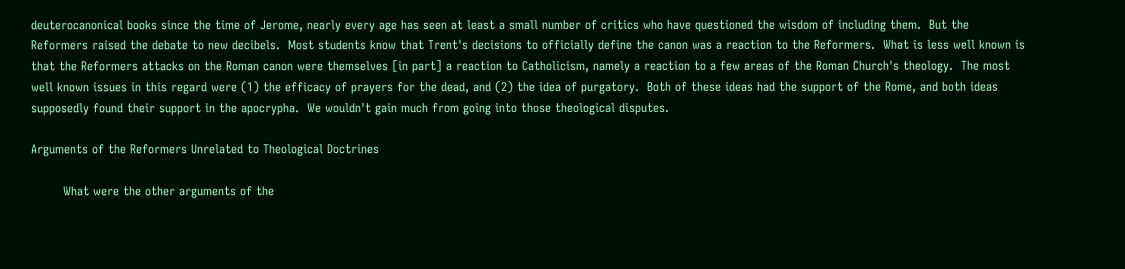deuterocanonical books since the time of Jerome, nearly every age has seen at least a small number of critics who have questioned the wisdom of including them.  But the Reformers raised the debate to new decibels.  Most students know that Trent's decisions to officially define the canon was a reaction to the Reformers.  What is less well known is that the Reformers attacks on the Roman canon were themselves [in part] a reaction to Catholicism, namely a reaction to a few areas of the Roman Church's theology.  The most well known issues in this regard were (1) the efficacy of prayers for the dead, and (2) the idea of purgatory.  Both of these ideas had the support of the Rome, and both ideas supposedly found their support in the apocrypha.  We wouldn't gain much from going into those theological disputes.

Arguments of the Reformers Unrelated to Theological Doctrines

        What were the other arguments of the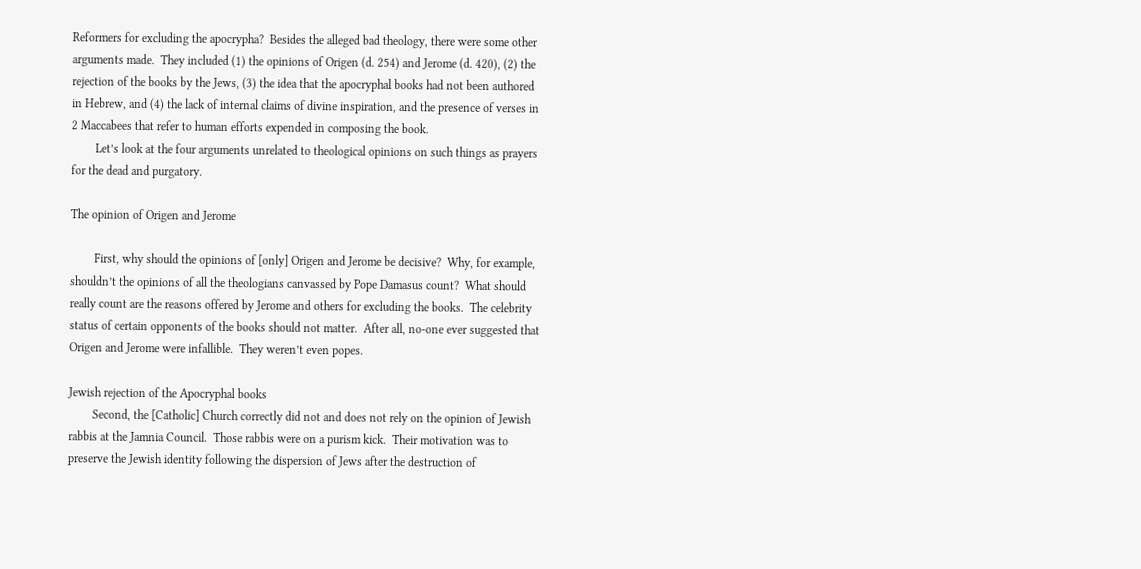Reformers for excluding the apocrypha?  Besides the alleged bad theology, there were some other arguments made.  They included (1) the opinions of Origen (d. 254) and Jerome (d. 420), (2) the rejection of the books by the Jews, (3) the idea that the apocryphal books had not been authored in Hebrew, and (4) the lack of internal claims of divine inspiration, and the presence of verses in 2 Maccabees that refer to human efforts expended in composing the book.
        Let’s look at the four arguments unrelated to theological opinions on such things as prayers for the dead and purgatory.

The opinion of Origen and Jerome

        First, why should the opinions of [only] Origen and Jerome be decisive?  Why, for example, shouldn’t the opinions of all the theologians canvassed by Pope Damasus count?  What should really count are the reasons offered by Jerome and others for excluding the books.  The celebrity status of certain opponents of the books should not matter.  After all, no-one ever suggested that Origen and Jerome were infallible.  They weren’t even popes.

Jewish rejection of the Apocryphal books
        Second, the [Catholic] Church correctly did not and does not rely on the opinion of Jewish rabbis at the Jamnia Council.  Those rabbis were on a purism kick.  Their motivation was to preserve the Jewish identity following the dispersion of Jews after the destruction of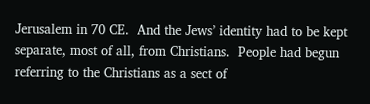Jerusalem in 70 CE.  And the Jews’ identity had to be kept separate, most of all, from Christians.  People had begun referring to the Christians as a sect of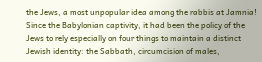the Jews, a most unpopular idea among the rabbis at Jamnia!  Since the Babylonian captivity, it had been the policy of the Jews to rely especially on four things to maintain a distinct Jewish identity: the Sabbath, circumcision of males,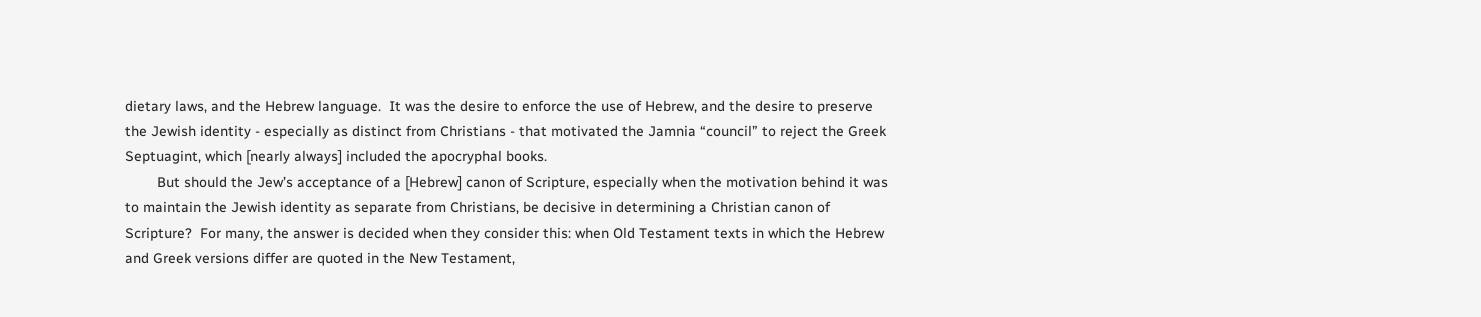dietary laws, and the Hebrew language.  It was the desire to enforce the use of Hebrew, and the desire to preserve the Jewish identity - especially as distinct from Christians - that motivated the Jamnia “council” to reject the Greek Septuagint, which [nearly always] included the apocryphal books.
        But should the Jew’s acceptance of a [Hebrew] canon of Scripture, especially when the motivation behind it was to maintain the Jewish identity as separate from Christians, be decisive in determining a Christian canon of Scripture?  For many, the answer is decided when they consider this: when Old Testament texts in which the Hebrew and Greek versions differ are quoted in the New Testament,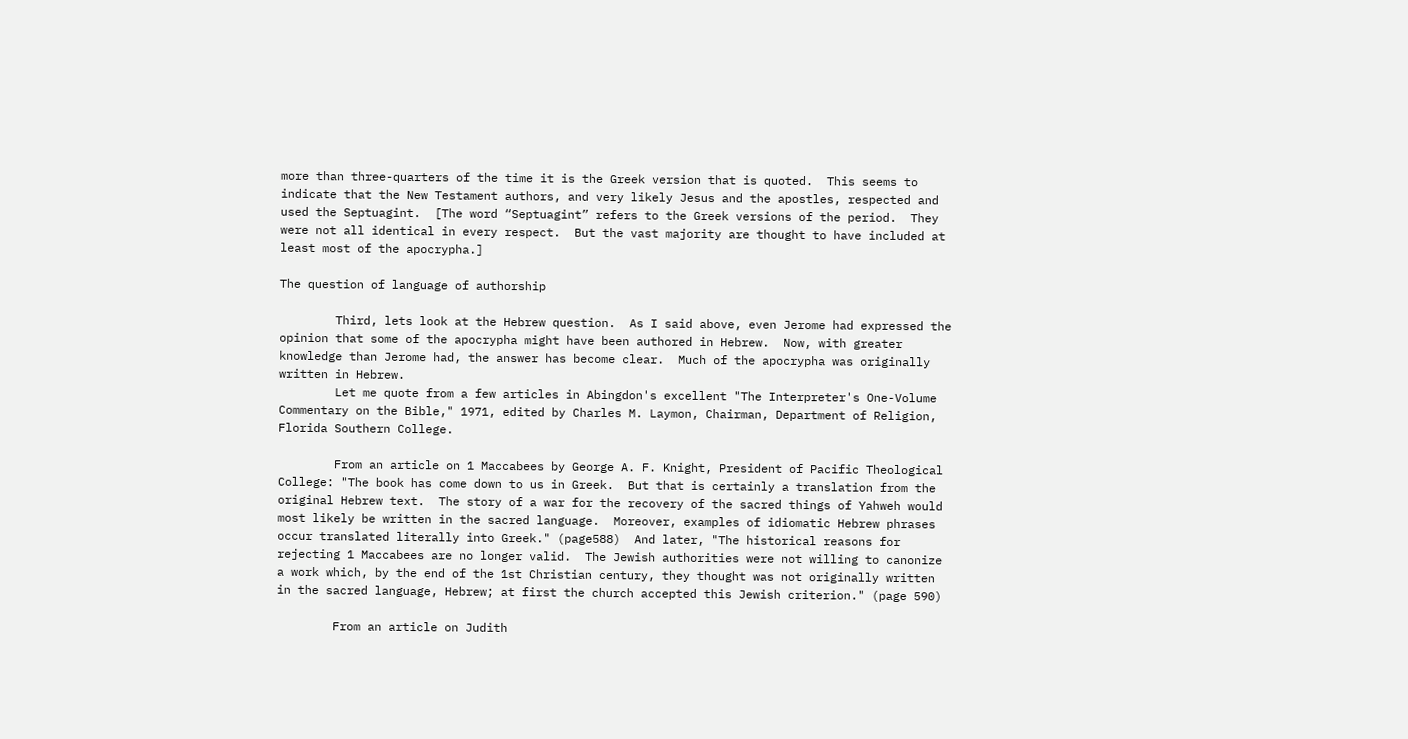more than three-quarters of the time it is the Greek version that is quoted.  This seems to indicate that the New Testament authors, and very likely Jesus and the apostles, respected and used the Septuagint.  [The word “Septuagint” refers to the Greek versions of the period.  They were not all identical in every respect.  But the vast majority are thought to have included at least most of the apocrypha.]

The question of language of authorship

        Third, lets look at the Hebrew question.  As I said above, even Jerome had expressed the opinion that some of the apocrypha might have been authored in Hebrew.  Now, with greater knowledge than Jerome had, the answer has become clear.  Much of the apocrypha was originally written in Hebrew.
        Let me quote from a few articles in Abingdon's excellent "The Interpreter's One-Volume Commentary on the Bible," 1971, edited by Charles M. Laymon, Chairman, Department of Religion, Florida Southern College.

        From an article on 1 Maccabees by George A. F. Knight, President of Pacific Theological College: "The book has come down to us in Greek.  But that is certainly a translation from the original Hebrew text.  The story of a war for the recovery of the sacred things of Yahweh would most likely be written in the sacred language.  Moreover, examples of idiomatic Hebrew phrases occur translated literally into Greek." (page588)  And later, "The historical reasons for rejecting 1 Maccabees are no longer valid.  The Jewish authorities were not willing to canonize a work which, by the end of the 1st Christian century, they thought was not originally written in the sacred language, Hebrew; at first the church accepted this Jewish criterion." (page 590)

        From an article on Judith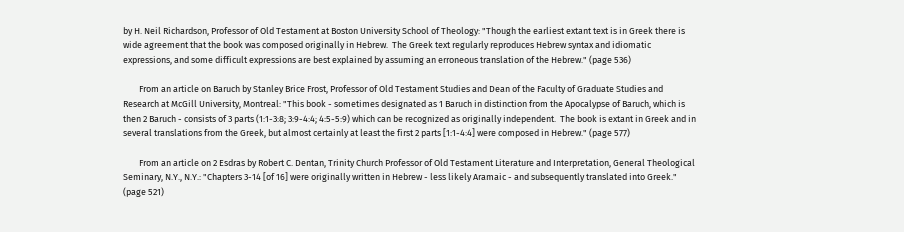by H. Neil Richardson, Professor of Old Testament at Boston University School of Theology: "Though the earliest extant text is in Greek there is wide agreement that the book was composed originally in Hebrew.  The Greek text regularly reproduces Hebrew syntax and idiomatic expressions, and some difficult expressions are best explained by assuming an erroneous translation of the Hebrew." (page 536)

        From an article on Baruch by Stanley Brice Frost, Professor of Old Testament Studies and Dean of the Faculty of Graduate Studies and Research at McGill University, Montreal: "This book - sometimes designated as 1 Baruch in distinction from the Apocalypse of Baruch, which is then 2 Baruch - consists of 3 parts (1:1-3:8; 3:9-4:4; 4:5-5:9) which can be recognized as originally independent.  The book is extant in Greek and in several translations from the Greek, but almost certainly at least the first 2 parts [1:1-4:4] were composed in Hebrew." (page 577)

        From an article on 2 Esdras by Robert C. Dentan, Trinity Church Professor of Old Testament Literature and Interpretation, General Theological Seminary, N.Y., N.Y.: "Chapters 3-14 [of 16] were originally written in Hebrew - less likely Aramaic - and subsequently translated into Greek." (page 521)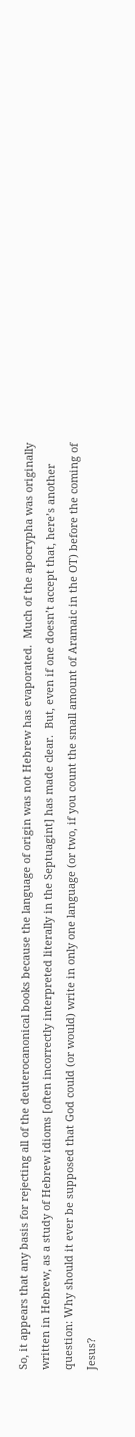So, it appears that any basis for rejecting all of the deuterocanonical books because the language of origin was not Hebrew has evaporated.  Much of the apocrypha was originally written in Hebrew, as a study of Hebrew idioms [often incorrectly interpreted literally in the Septuagint] has made clear.  But, even if one doesn’t accept that, here’s another question: Why should it ever be supposed that God could (or would) write in only one language (or two, if you count the small amount of Aramaic in the OT) before the coming of Jesus?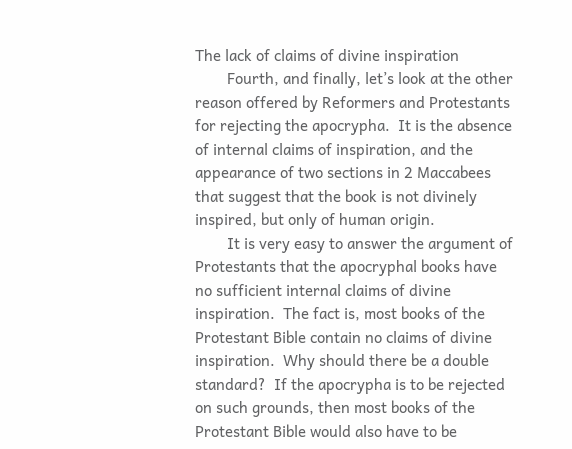The lack of claims of divine inspiration
        Fourth, and finally, let’s look at the other reason offered by Reformers and Protestants for rejecting the apocrypha.  It is the absence of internal claims of inspiration, and the appearance of two sections in 2 Maccabees that suggest that the book is not divinely inspired, but only of human origin.
        It is very easy to answer the argument of Protestants that the apocryphal books have no sufficient internal claims of divine inspiration.  The fact is, most books of the Protestant Bible contain no claims of divine inspiration.  Why should there be a double standard?  If the apocrypha is to be rejected on such grounds, then most books of the Protestant Bible would also have to be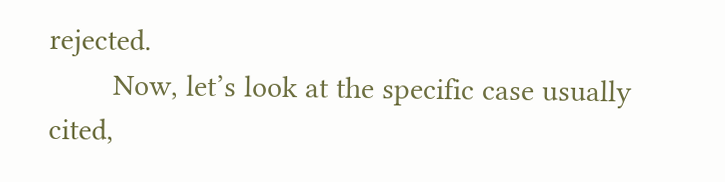rejected.
        Now, let’s look at the specific case usually cited,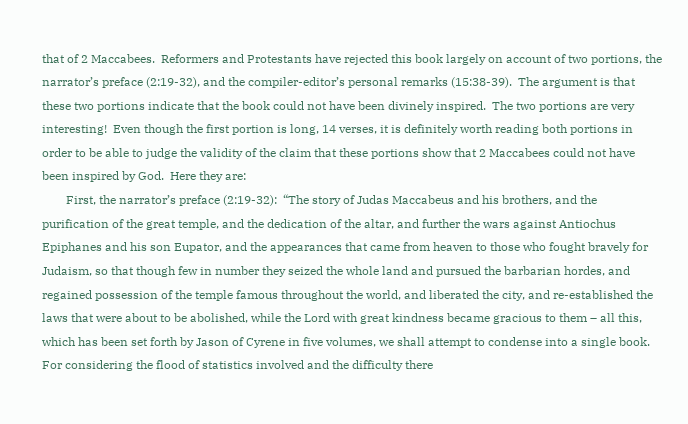that of 2 Maccabees.  Reformers and Protestants have rejected this book largely on account of two portions, the narrator’s preface (2:19-32), and the compiler-editor’s personal remarks (15:38-39).  The argument is that these two portions indicate that the book could not have been divinely inspired.  The two portions are very interesting!  Even though the first portion is long, 14 verses, it is definitely worth reading both portions in order to be able to judge the validity of the claim that these portions show that 2 Maccabees could not have been inspired by God.  Here they are:
        First, the narrator’s preface (2:19-32):  “The story of Judas Maccabeus and his brothers, and the purification of the great temple, and the dedication of the altar, and further the wars against Antiochus Epiphanes and his son Eupator, and the appearances that came from heaven to those who fought bravely for Judaism, so that though few in number they seized the whole land and pursued the barbarian hordes, and regained possession of the temple famous throughout the world, and liberated the city, and re-established the laws that were about to be abolished, while the Lord with great kindness became gracious to them – all this, which has been set forth by Jason of Cyrene in five volumes, we shall attempt to condense into a single book.  For considering the flood of statistics involved and the difficulty there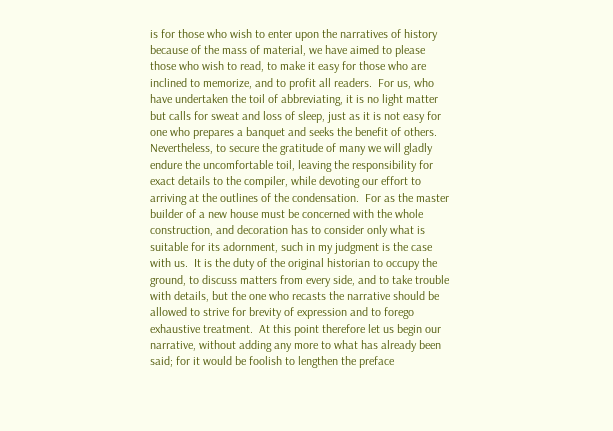is for those who wish to enter upon the narratives of history because of the mass of material, we have aimed to please those who wish to read, to make it easy for those who are inclined to memorize, and to profit all readers.  For us, who have undertaken the toil of abbreviating, it is no light matter but calls for sweat and loss of sleep, just as it is not easy for one who prepares a banquet and seeks the benefit of others.  Nevertheless, to secure the gratitude of many we will gladly endure the uncomfortable toil, leaving the responsibility for exact details to the compiler, while devoting our effort to arriving at the outlines of the condensation.  For as the master builder of a new house must be concerned with the whole construction, and decoration has to consider only what is suitable for its adornment, such in my judgment is the case with us.  It is the duty of the original historian to occupy the ground, to discuss matters from every side, and to take trouble with details, but the one who recasts the narrative should be allowed to strive for brevity of expression and to forego exhaustive treatment.  At this point therefore let us begin our narrative, without adding any more to what has already been said; for it would be foolish to lengthen the preface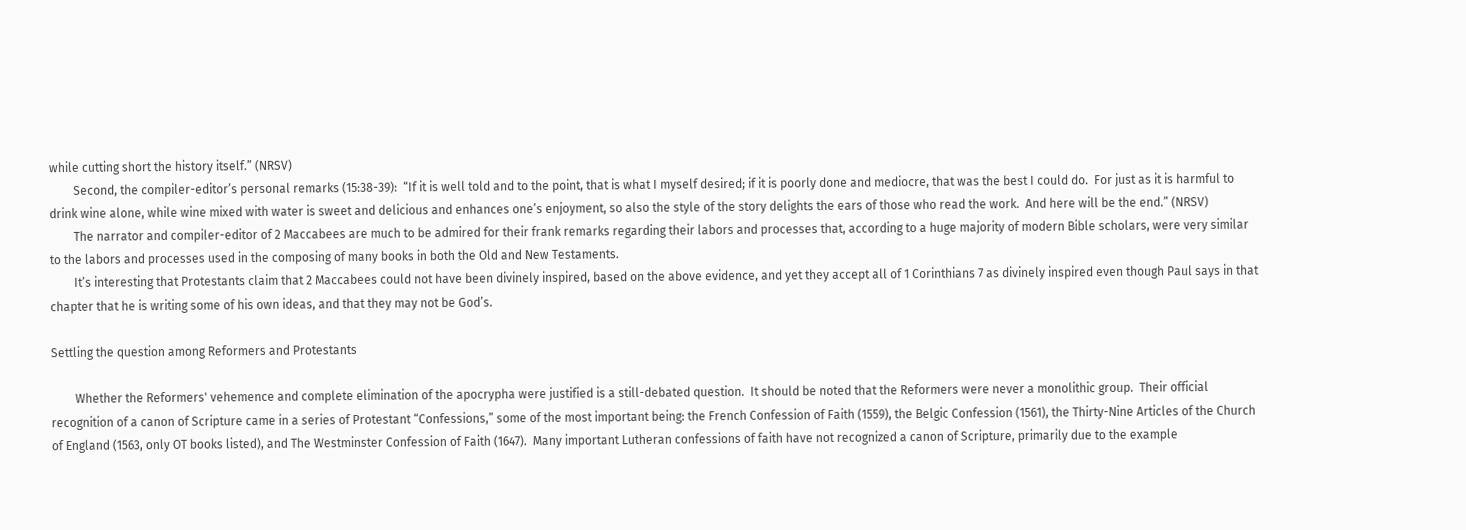while cutting short the history itself.” (NRSV)
        Second, the compiler-editor’s personal remarks (15:38-39):  “If it is well told and to the point, that is what I myself desired; if it is poorly done and mediocre, that was the best I could do.  For just as it is harmful to drink wine alone, while wine mixed with water is sweet and delicious and enhances one’s enjoyment, so also the style of the story delights the ears of those who read the work.  And here will be the end.” (NRSV)
        The narrator and compiler-editor of 2 Maccabees are much to be admired for their frank remarks regarding their labors and processes that, according to a huge majority of modern Bible scholars, were very similar to the labors and processes used in the composing of many books in both the Old and New Testaments.
        It’s interesting that Protestants claim that 2 Maccabees could not have been divinely inspired, based on the above evidence, and yet they accept all of 1 Corinthians 7 as divinely inspired even though Paul says in that chapter that he is writing some of his own ideas, and that they may not be God’s.

Settling the question among Reformers and Protestants

        Whether the Reformers' vehemence and complete elimination of the apocrypha were justified is a still-debated question.  It should be noted that the Reformers were never a monolithic group.  Their official recognition of a canon of Scripture came in a series of Protestant “Confessions,” some of the most important being: the French Confession of Faith (1559), the Belgic Confession (1561), the Thirty-Nine Articles of the Church of England (1563, only OT books listed), and The Westminster Confession of Faith (1647).  Many important Lutheran confessions of faith have not recognized a canon of Scripture, primarily due to the example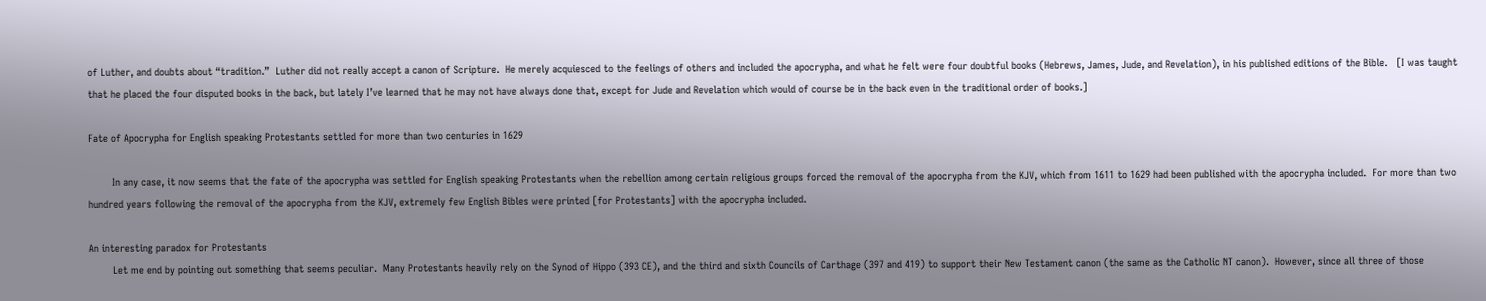of Luther, and doubts about “tradition.”  Luther did not really accept a canon of Scripture.  He merely acquiesced to the feelings of others and included the apocrypha, and what he felt were four doubtful books (Hebrews, James, Jude, and Revelation), in his published editions of the Bible.   [I was taught that he placed the four disputed books in the back, but lately I’ve learned that he may not have always done that, except for Jude and Revelation which would of course be in the back even in the traditional order of books.]

Fate of Apocrypha for English speaking Protestants settled for more than two centuries in 1629

        In any case, it now seems that the fate of the apocrypha was settled for English speaking Protestants when the rebellion among certain religious groups forced the removal of the apocrypha from the KJV, which from 1611 to 1629 had been published with the apocrypha included.  For more than two hundred years following the removal of the apocrypha from the KJV, extremely few English Bibles were printed [for Protestants] with the apocrypha included.

An interesting paradox for Protestants
        Let me end by pointing out something that seems peculiar.  Many Protestants heavily rely on the Synod of Hippo (393 CE), and the third and sixth Councils of Carthage (397 and 419) to support their New Testament canon (the same as the Catholic NT canon).  However, since all three of those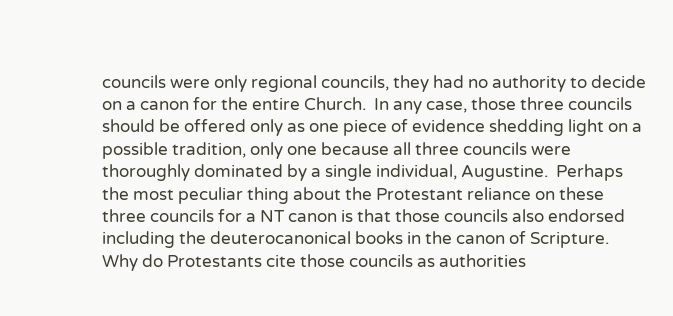councils were only regional councils, they had no authority to decide on a canon for the entire Church.  In any case, those three councils should be offered only as one piece of evidence shedding light on a possible tradition, only one because all three councils were thoroughly dominated by a single individual, Augustine.  Perhaps the most peculiar thing about the Protestant reliance on these three councils for a NT canon is that those councils also endorsed including the deuterocanonical books in the canon of Scripture.  Why do Protestants cite those councils as authorities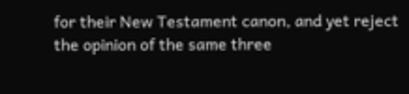for their New Testament canon, and yet reject the opinion of the same three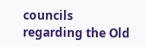councils regarding the Old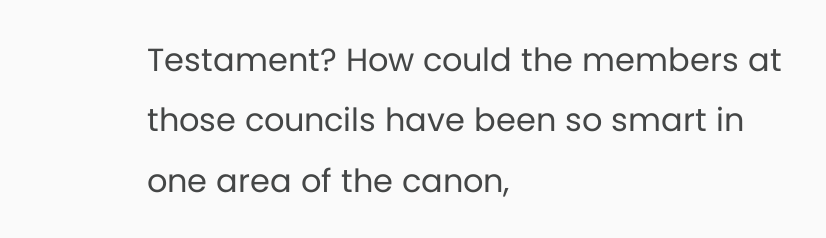Testament? How could the members at those councils have been so smart in one area of the canon,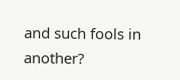and such fools in another?